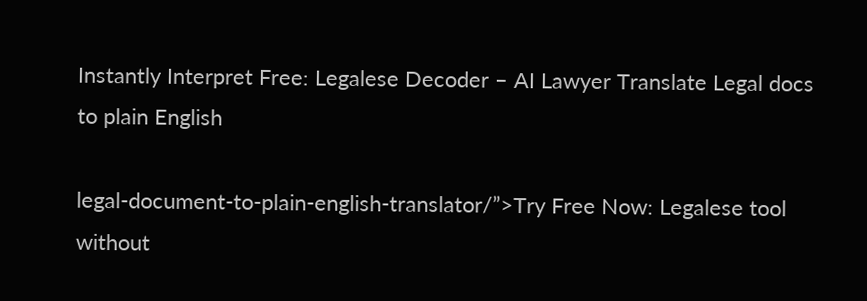Instantly Interpret Free: Legalese Decoder – AI Lawyer Translate Legal docs to plain English

legal-document-to-plain-english-translator/”>Try Free Now: Legalese tool without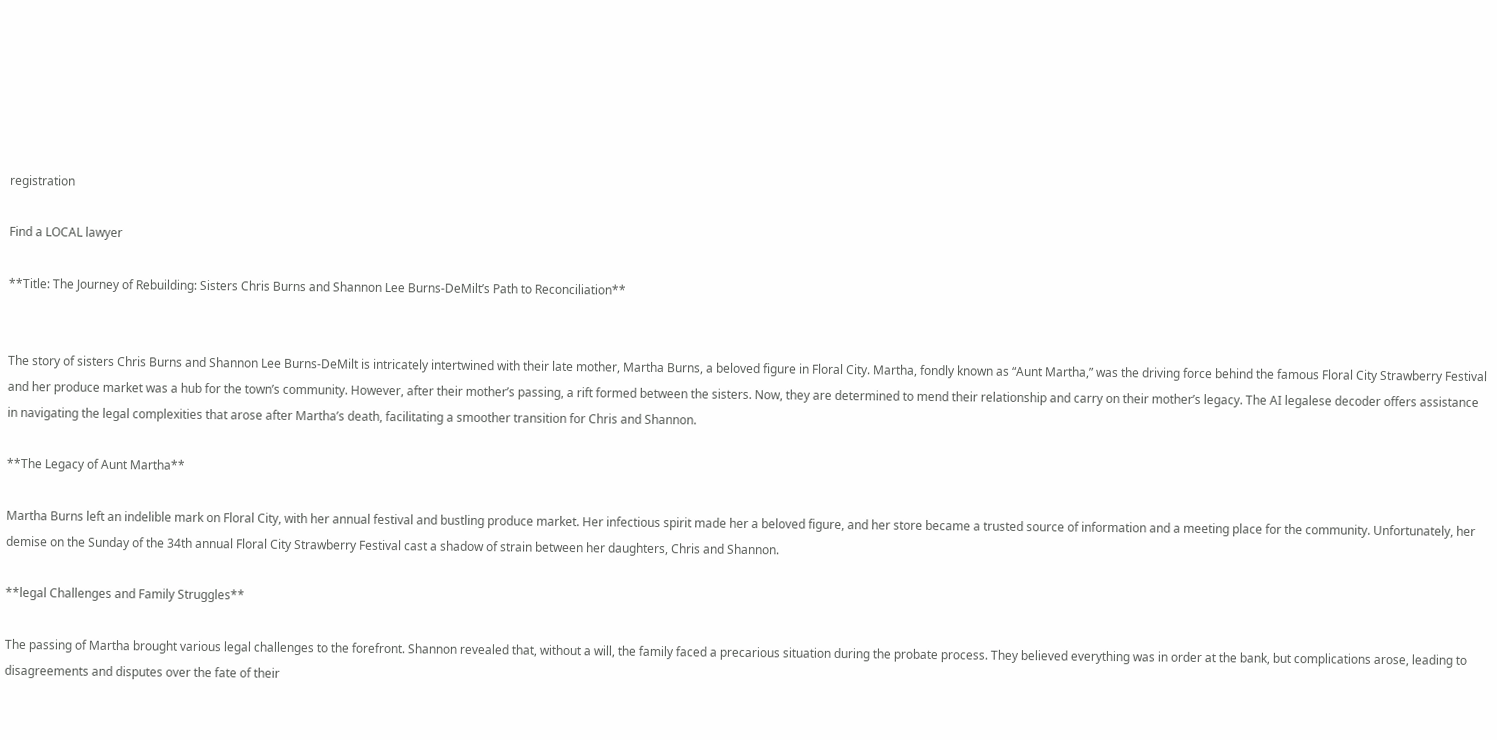registration

Find a LOCAL lawyer

**Title: The Journey of Rebuilding: Sisters Chris Burns and Shannon Lee Burns-DeMilt’s Path to Reconciliation**


The story of sisters Chris Burns and Shannon Lee Burns-DeMilt is intricately intertwined with their late mother, Martha Burns, a beloved figure in Floral City. Martha, fondly known as “Aunt Martha,” was the driving force behind the famous Floral City Strawberry Festival and her produce market was a hub for the town’s community. However, after their mother’s passing, a rift formed between the sisters. Now, they are determined to mend their relationship and carry on their mother’s legacy. The AI legalese decoder offers assistance in navigating the legal complexities that arose after Martha’s death, facilitating a smoother transition for Chris and Shannon.

**The Legacy of Aunt Martha**

Martha Burns left an indelible mark on Floral City, with her annual festival and bustling produce market. Her infectious spirit made her a beloved figure, and her store became a trusted source of information and a meeting place for the community. Unfortunately, her demise on the Sunday of the 34th annual Floral City Strawberry Festival cast a shadow of strain between her daughters, Chris and Shannon.

**legal Challenges and Family Struggles**

The passing of Martha brought various legal challenges to the forefront. Shannon revealed that, without a will, the family faced a precarious situation during the probate process. They believed everything was in order at the bank, but complications arose, leading to disagreements and disputes over the fate of their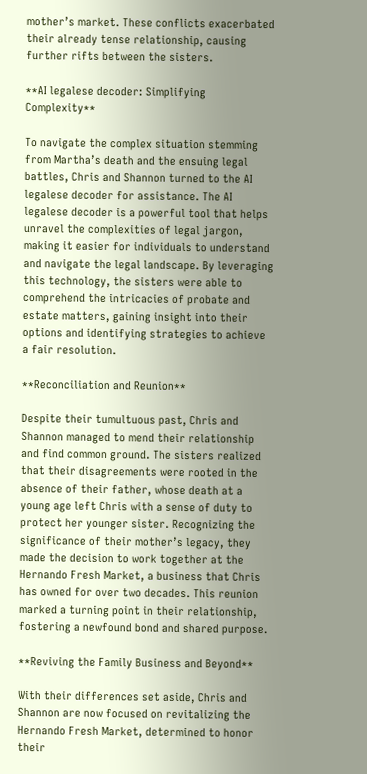mother’s market. These conflicts exacerbated their already tense relationship, causing further rifts between the sisters.

**AI legalese decoder: Simplifying Complexity**

To navigate the complex situation stemming from Martha’s death and the ensuing legal battles, Chris and Shannon turned to the AI legalese decoder for assistance. The AI legalese decoder is a powerful tool that helps unravel the complexities of legal jargon, making it easier for individuals to understand and navigate the legal landscape. By leveraging this technology, the sisters were able to comprehend the intricacies of probate and estate matters, gaining insight into their options and identifying strategies to achieve a fair resolution.

**Reconciliation and Reunion**

Despite their tumultuous past, Chris and Shannon managed to mend their relationship and find common ground. The sisters realized that their disagreements were rooted in the absence of their father, whose death at a young age left Chris with a sense of duty to protect her younger sister. Recognizing the significance of their mother’s legacy, they made the decision to work together at the Hernando Fresh Market, a business that Chris has owned for over two decades. This reunion marked a turning point in their relationship, fostering a newfound bond and shared purpose.

**Reviving the Family Business and Beyond**

With their differences set aside, Chris and Shannon are now focused on revitalizing the Hernando Fresh Market, determined to honor their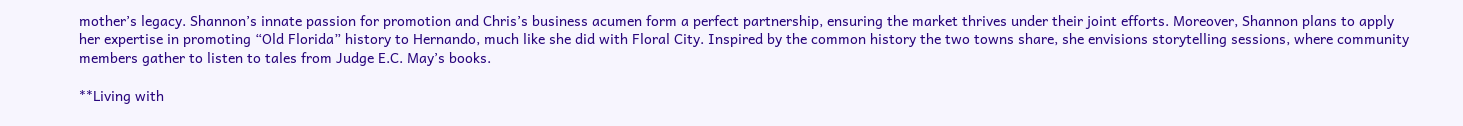mother’s legacy. Shannon’s innate passion for promotion and Chris’s business acumen form a perfect partnership, ensuring the market thrives under their joint efforts. Moreover, Shannon plans to apply her expertise in promoting “Old Florida” history to Hernando, much like she did with Floral City. Inspired by the common history the two towns share, she envisions storytelling sessions, where community members gather to listen to tales from Judge E.C. May’s books.

**Living with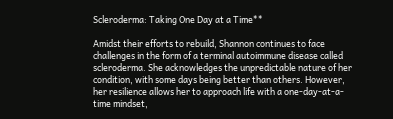Scleroderma: Taking One Day at a Time**

Amidst their efforts to rebuild, Shannon continues to face challenges in the form of a terminal autoimmune disease called scleroderma. She acknowledges the unpredictable nature of her condition, with some days being better than others. However, her resilience allows her to approach life with a one-day-at-a-time mindset,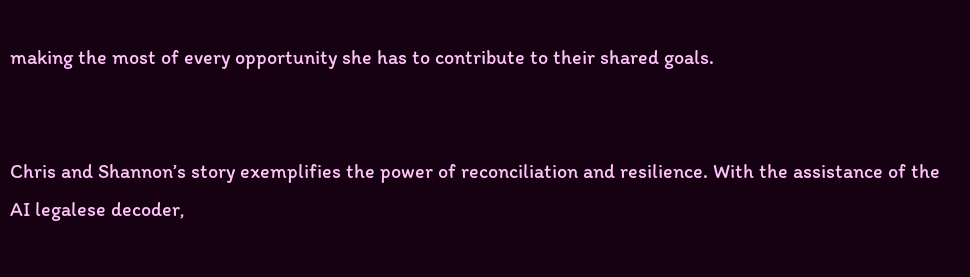making the most of every opportunity she has to contribute to their shared goals.


Chris and Shannon’s story exemplifies the power of reconciliation and resilience. With the assistance of the AI legalese decoder,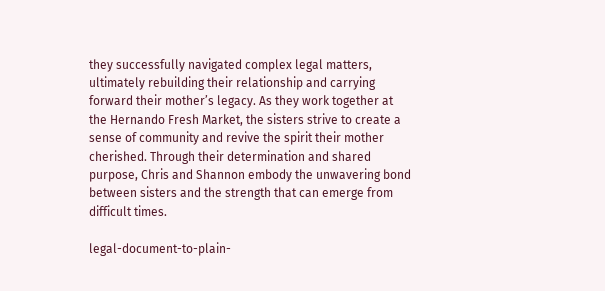they successfully navigated complex legal matters, ultimately rebuilding their relationship and carrying forward their mother’s legacy. As they work together at the Hernando Fresh Market, the sisters strive to create a sense of community and revive the spirit their mother cherished. Through their determination and shared purpose, Chris and Shannon embody the unwavering bond between sisters and the strength that can emerge from difficult times.

legal-document-to-plain-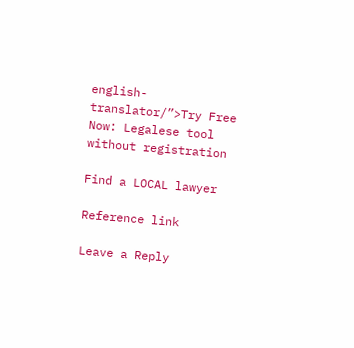english-translator/”>Try Free Now: Legalese tool without registration

Find a LOCAL lawyer

Reference link

Leave a Reply